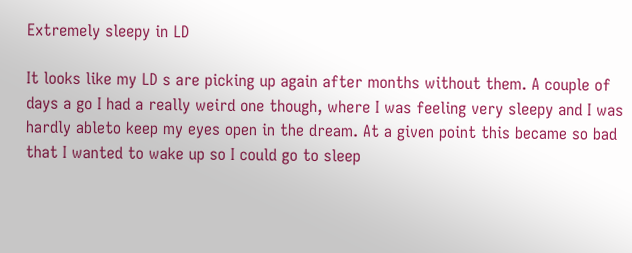Extremely sleepy in LD

It looks like my LD s are picking up again after months without them. A couple of days a go I had a really weird one though, where I was feeling very sleepy and I was hardly ableto keep my eyes open in the dream. At a given point this became so bad that I wanted to wake up so I could go to sleep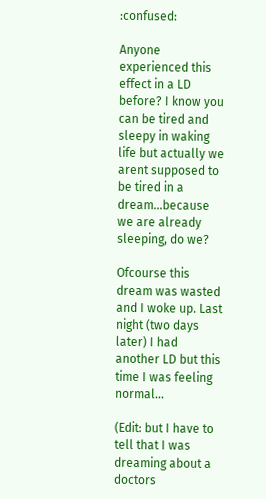:confused:

Anyone experienced this effect in a LD before? I know you can be tired and sleepy in waking life but actually we arent supposed to be tired in a dream…because we are already sleeping, do we?

Ofcourse this dream was wasted and I woke up. Last night (two days later) I had another LD but this time I was feeling normal…

(Edit: but I have to tell that I was dreaming about a doctors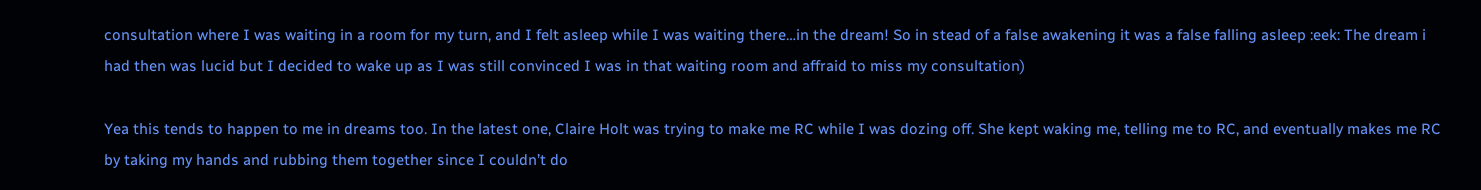consultation where I was waiting in a room for my turn, and I felt asleep while I was waiting there…in the dream! So in stead of a false awakening it was a false falling asleep :eek: The dream i had then was lucid but I decided to wake up as I was still convinced I was in that waiting room and affraid to miss my consultation)

Yea this tends to happen to me in dreams too. In the latest one, Claire Holt was trying to make me RC while I was dozing off. She kept waking me, telling me to RC, and eventually makes me RC by taking my hands and rubbing them together since I couldn’t do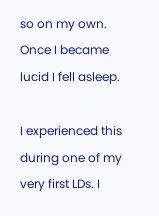so on my own. Once I became lucid I fell asleep.

I experienced this during one of my very first LDs. I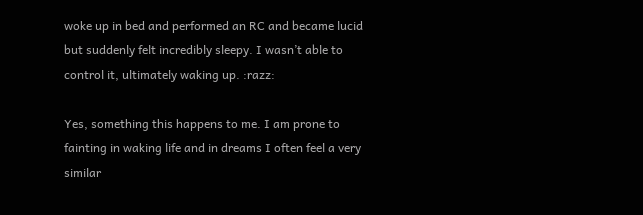woke up in bed and performed an RC and became lucid but suddenly felt incredibly sleepy. I wasn’t able to control it, ultimately waking up. :razz:

Yes, something this happens to me. I am prone to fainting in waking life and in dreams I often feel a very similar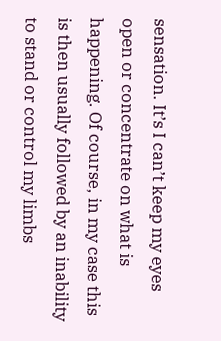sensation. It’s I can’t keep my eyes open or concentrate on what is happening. Of course, in my case this is then usually followed by an inability to stand or control my limbs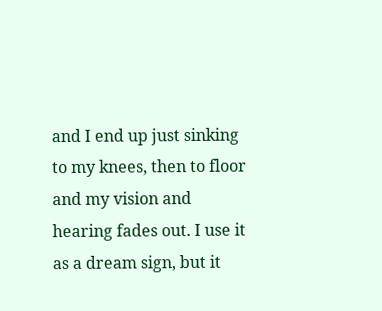and I end up just sinking to my knees, then to floor and my vision and hearing fades out. I use it as a dream sign, but it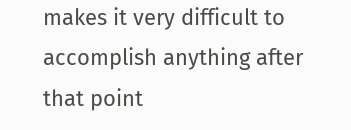makes it very difficult to accomplish anything after that point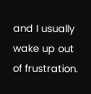and I usually wake up out of frustration.